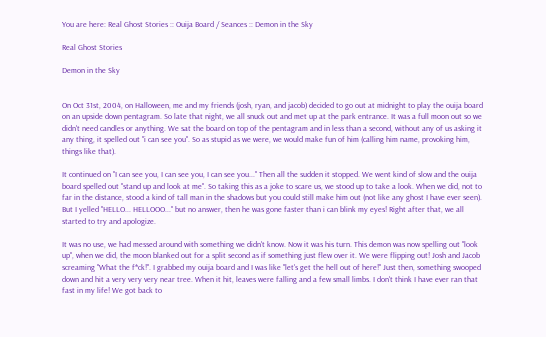You are here: Real Ghost Stories :: Ouija Board / Seances :: Demon in the Sky

Real Ghost Stories

Demon in the Sky


On Oct 31st, 2004, on Halloween, me and my friends (josh, ryan, and jacob) decided to go out at midnight to play the ouija board on an upside down pentagram. So late that night, we all snuck out and met up at the park entrance. It was a full moon out so we didn't need candles or anything. We sat the board on top of the pentagram and in less than a second, without any of us asking it any thing, it spelled out "i can see you". So as stupid as we were, we would make fun of him (calling him name, provoking him, things like that).

It continued on "I can see you, I can see you, I can see you..." Then all the sudden it stopped. We went kind of slow and the ouija board spelled out "stand up and look at me". So taking this as a joke to scare us, we stood up to take a look. When we did, not to far in the distance, stood a kind of tall man in the shadows but you could still make him out (not like any ghost I have ever seen). But I yelled "HELLO... HELLOOO..." but no answer, then he was gone faster than i can blink my eyes! Right after that, we all started to try and apologize.

It was no use, we had messed around with something we didn't know. Now it was his turn. This demon was now spelling out "look up", when we did, the moon blanked out for a split second as if something just flew over it. We were flipping out! Josh and Jacob screaming "What the f*ck!". I grabbed my ouija board and I was like "let's get the hell out of here!" Just then, something swooped down and hit a very very very near tree. When it hit, leaves were falling and a few small limbs. I don't think I have ever ran that fast in my life! We got back to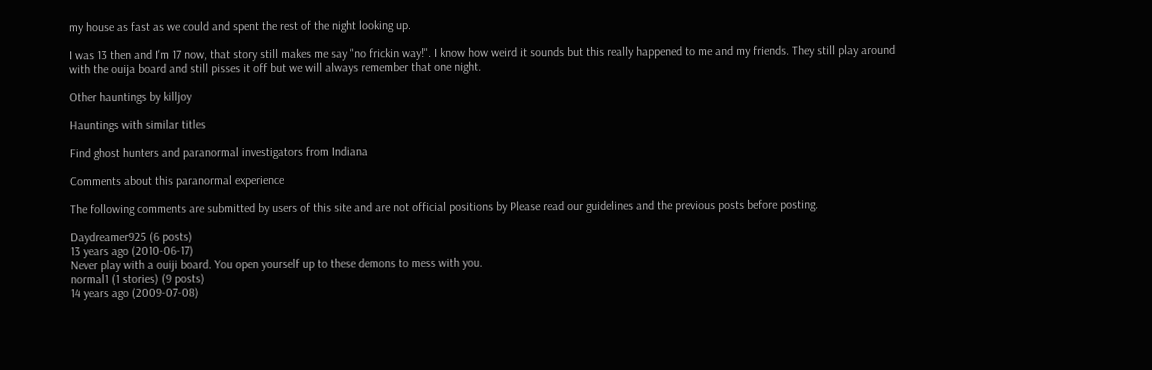my house as fast as we could and spent the rest of the night looking up.

I was 13 then and I'm 17 now, that story still makes me say "no frickin way!". I know how weird it sounds but this really happened to me and my friends. They still play around with the ouija board and still pisses it off but we will always remember that one night.

Other hauntings by killjoy

Hauntings with similar titles

Find ghost hunters and paranormal investigators from Indiana

Comments about this paranormal experience

The following comments are submitted by users of this site and are not official positions by Please read our guidelines and the previous posts before posting.

Daydreamer925 (6 posts)
13 years ago (2010-06-17)
Never play with a ouiji board. You open yourself up to these demons to mess with you.
normal1 (1 stories) (9 posts)
14 years ago (2009-07-08)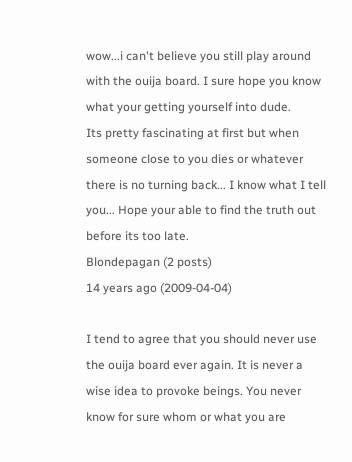wow...i can't believe you still play around with the ouija board. I sure hope you know what your getting yourself into dude.
Its pretty fascinating at first but when someone close to you dies or whatever there is no turning back... I know what I tell you... Hope your able to find the truth out before its too late.
Blondepagan (2 posts)
14 years ago (2009-04-04)

I tend to agree that you should never use the ouija board ever again. It is never a wise idea to provoke beings. You never know for sure whom or what you are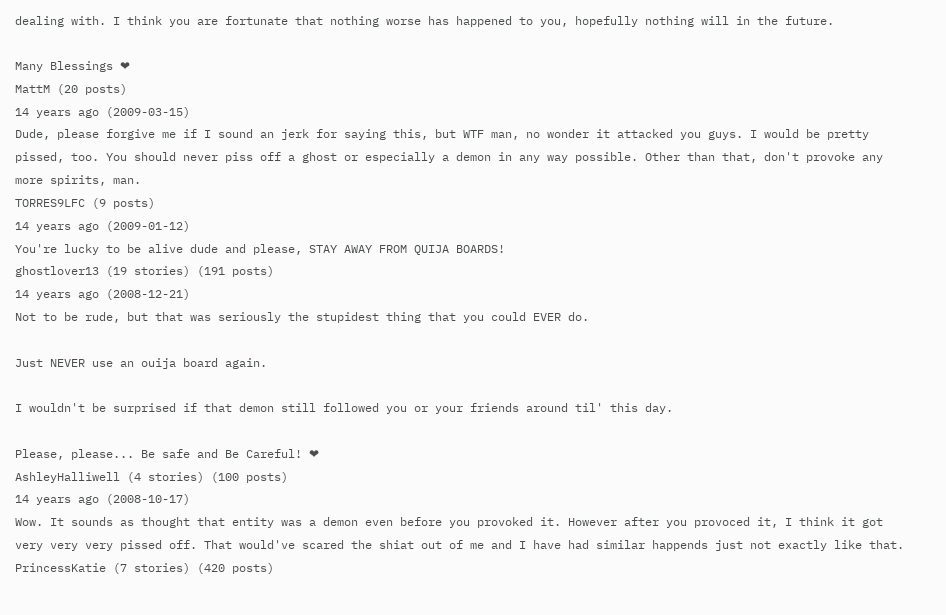dealing with. I think you are fortunate that nothing worse has happened to you, hopefully nothing will in the future.

Many Blessings ❤
MattM (20 posts)
14 years ago (2009-03-15)
Dude, please forgive me if I sound an jerk for saying this, but WTF man, no wonder it attacked you guys. I would be pretty pissed, too. You should never piss off a ghost or especially a demon in any way possible. Other than that, don't provoke any more spirits, man.
TORRES9LFC (9 posts)
14 years ago (2009-01-12)
You're lucky to be alive dude and please, STAY AWAY FROM QUIJA BOARDS!
ghostlover13 (19 stories) (191 posts)
14 years ago (2008-12-21)
Not to be rude, but that was seriously the stupidest thing that you could EVER do.

Just NEVER use an ouija board again.

I wouldn't be surprised if that demon still followed you or your friends around til' this day.

Please, please... Be safe and Be Careful! ❤
AshleyHalliwell (4 stories) (100 posts)
14 years ago (2008-10-17)
Wow. It sounds as thought that entity was a demon even before you provoked it. However after you provoced it, I think it got very very very pissed off. That would've scared the shiat out of me and I have had similar happends just not exactly like that.
PrincessKatie (7 stories) (420 posts)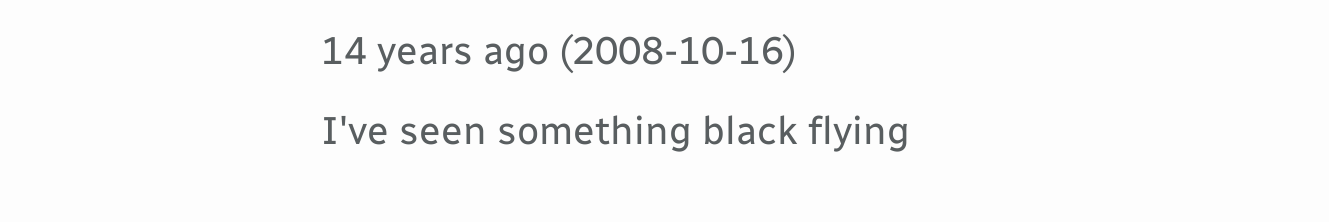14 years ago (2008-10-16)
I've seen something black flying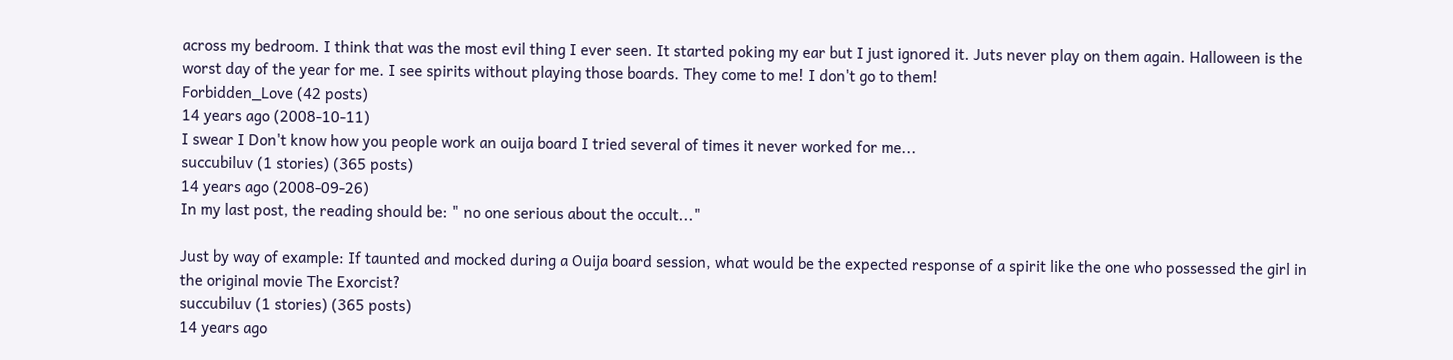across my bedroom. I think that was the most evil thing I ever seen. It started poking my ear but I just ignored it. Juts never play on them again. Halloween is the worst day of the year for me. I see spirits without playing those boards. They come to me! I don't go to them!
Forbidden_Love (42 posts)
14 years ago (2008-10-11)
I swear I Don't know how you people work an ouija board I tried several of times it never worked for me...
succubiluv (1 stories) (365 posts)
14 years ago (2008-09-26)
In my last post, the reading should be: " no one serious about the occult..."

Just by way of example: If taunted and mocked during a Ouija board session, what would be the expected response of a spirit like the one who possessed the girl in the original movie The Exorcist?
succubiluv (1 stories) (365 posts)
14 years ago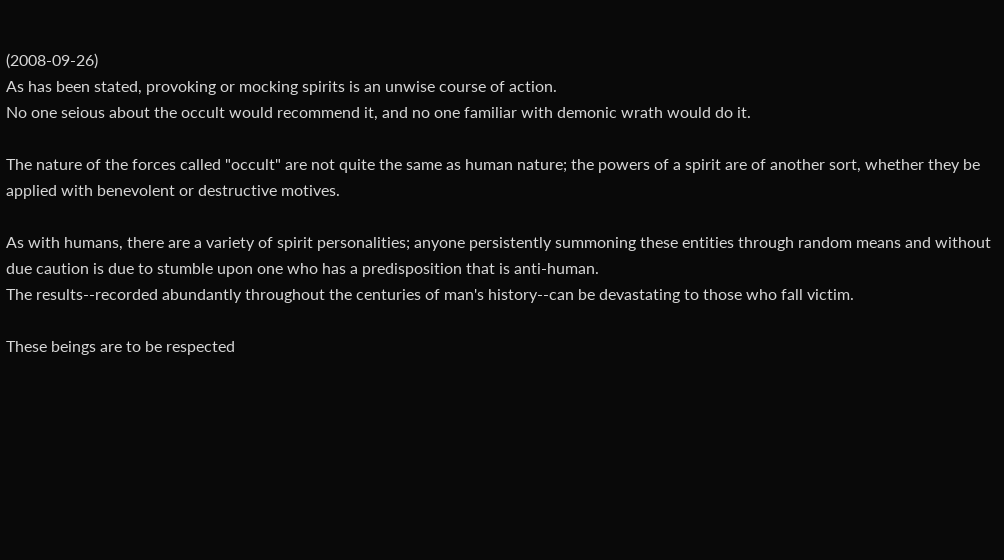(2008-09-26)
As has been stated, provoking or mocking spirits is an unwise course of action.
No one seious about the occult would recommend it, and no one familiar with demonic wrath would do it.

The nature of the forces called "occult" are not quite the same as human nature; the powers of a spirit are of another sort, whether they be applied with benevolent or destructive motives.

As with humans, there are a variety of spirit personalities; anyone persistently summoning these entities through random means and without due caution is due to stumble upon one who has a predisposition that is anti-human.
The results--recorded abundantly throughout the centuries of man's history--can be devastating to those who fall victim.

These beings are to be respected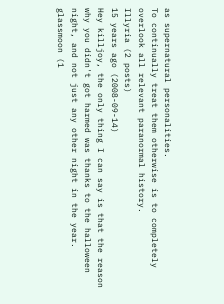as supernatural personalities.
To continually treat them otherwise is to completely overlook all relevant paranormal history.
Illyria (2 posts)
15 years ago (2008-09-14)
Hey killjoy, the only thing I can say is that the reason why you didn't got harmed was thanks to the halloween night, and not just any other night in the year.
glassmoon (1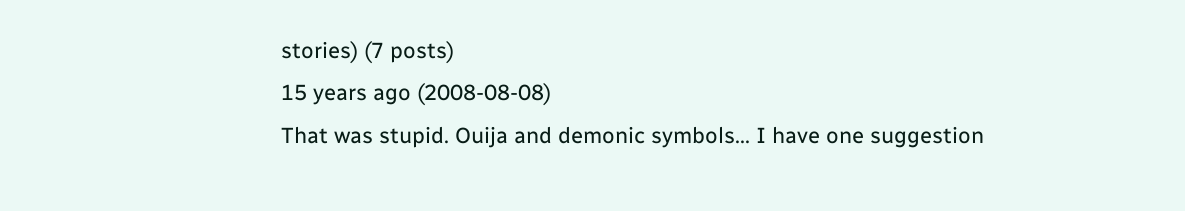stories) (7 posts)
15 years ago (2008-08-08)
That was stupid. Ouija and demonic symbols... I have one suggestion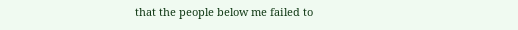that the people below me failed to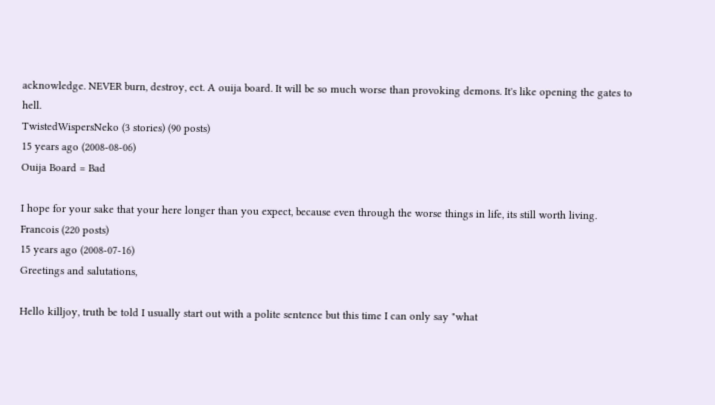acknowledge. NEVER burn, destroy, ect. A ouija board. It will be so much worse than provoking demons. It's like opening the gates to hell.
TwistedWispersNeko (3 stories) (90 posts)
15 years ago (2008-08-06)
Ouija Board = Bad

I hope for your sake that your here longer than you expect, because even through the worse things in life, its still worth living.
Francois (220 posts)
15 years ago (2008-07-16)
Greetings and salutations,

Hello killjoy, truth be told I usually start out with a polite sentence but this time I can only say "what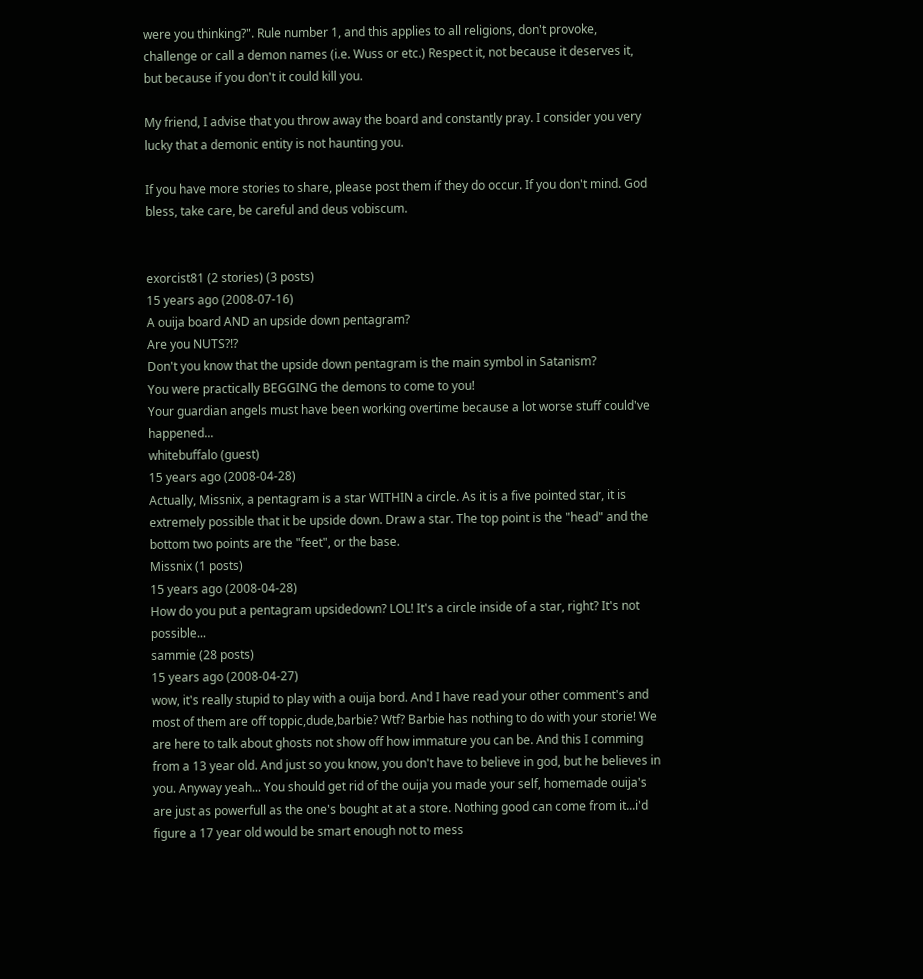were you thinking?". Rule number 1, and this applies to all religions, don't provoke, challenge or call a demon names (i.e. Wuss or etc.) Respect it, not because it deserves it, but because if you don't it could kill you.

My friend, I advise that you throw away the board and constantly pray. I consider you very lucky that a demonic entity is not haunting you.

If you have more stories to share, please post them if they do occur. If you don't mind. God bless, take care, be careful and deus vobiscum.


exorcist81 (2 stories) (3 posts)
15 years ago (2008-07-16)
A ouija board AND an upside down pentagram?
Are you NUTS?!?
Don't you know that the upside down pentagram is the main symbol in Satanism?
You were practically BEGGING the demons to come to you!
Your guardian angels must have been working overtime because a lot worse stuff could've happened...
whitebuffalo (guest)
15 years ago (2008-04-28)
Actually, Missnix, a pentagram is a star WITHIN a circle. As it is a five pointed star, it is extremely possible that it be upside down. Draw a star. The top point is the "head" and the bottom two points are the "feet", or the base.
Missnix (1 posts)
15 years ago (2008-04-28)
How do you put a pentagram upsidedown? LOL! It's a circle inside of a star, right? It's not possible...
sammie (28 posts)
15 years ago (2008-04-27)
wow, it's really stupid to play with a ouija bord. And I have read your other comment's and most of them are off toppic,dude,barbie? Wtf? Barbie has nothing to do with your storie! We are here to talk about ghosts not show off how immature you can be. And this I comming from a 13 year old. And just so you know, you don't have to believe in god, but he believes in you. Anyway yeah... You should get rid of the ouija you made your self, homemade ouija's are just as powerfull as the one's bought at at a store. Nothing good can come from it...i'd figure a 17 year old would be smart enough not to mess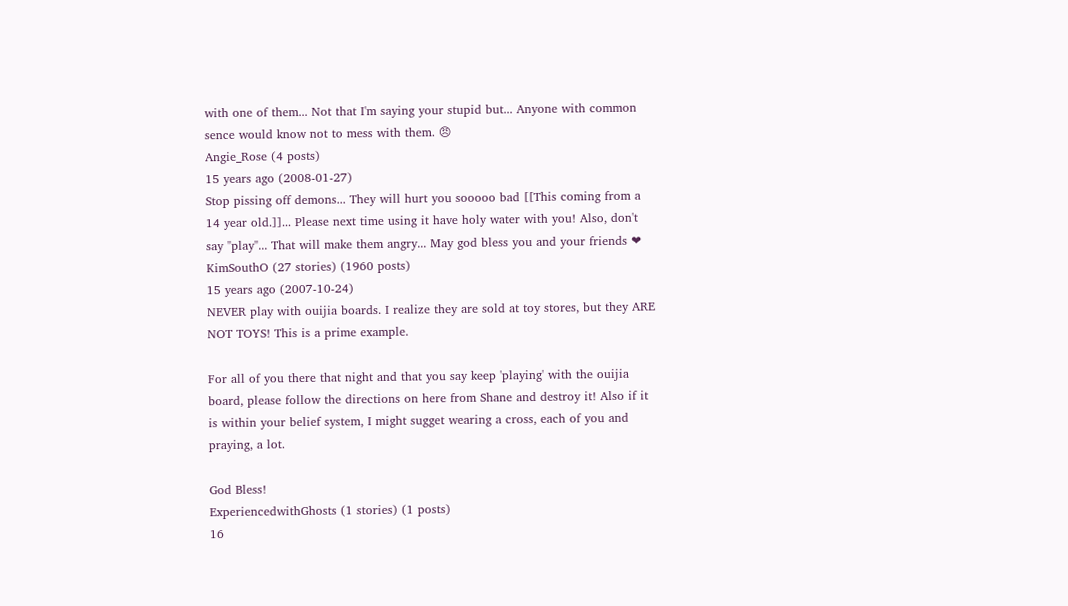with one of them... Not that I'm saying your stupid but... Anyone with common sence would know not to mess with them. 😠
Angie_Rose (4 posts)
15 years ago (2008-01-27)
Stop pissing off demons... They will hurt you sooooo bad [[This coming from a 14 year old.]]... Please next time using it have holy water with you! Also, don't say "play"... That will make them angry... May god bless you and your friends ❤
KimSouthO (27 stories) (1960 posts)
15 years ago (2007-10-24)
NEVER play with ouijia boards. I realize they are sold at toy stores, but they ARE NOT TOYS! This is a prime example.

For all of you there that night and that you say keep 'playing' with the ouijia board, please follow the directions on here from Shane and destroy it! Also if it is within your belief system, I might sugget wearing a cross, each of you and praying, a lot.

God Bless!
ExperiencedwithGhosts (1 stories) (1 posts)
16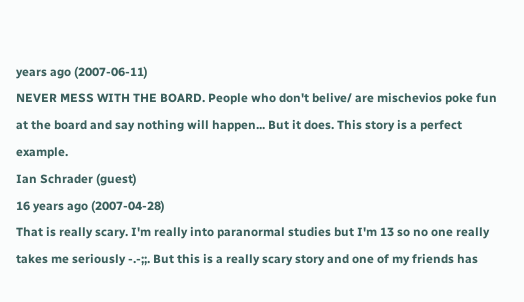years ago (2007-06-11)
NEVER MESS WITH THE BOARD. People who don't belive/ are mischevios poke fun at the board and say nothing will happen... But it does. This story is a perfect example.
Ian Schrader (guest)
16 years ago (2007-04-28)
That is really scary. I'm really into paranormal studies but I'm 13 so no one really takes me seriously -.-;;. But this is a really scary story and one of my friends has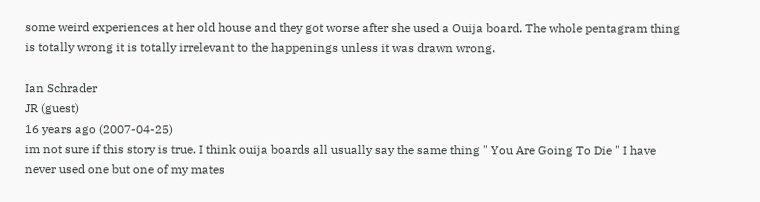some weird experiences at her old house and they got worse after she used a Ouija board. The whole pentagram thing is totally wrong it is totally irrelevant to the happenings unless it was drawn wrong.

Ian Schrader
JR (guest)
16 years ago (2007-04-25)
im not sure if this story is true. I think ouija boards all usually say the same thing " You Are Going To Die " I have never used one but one of my mates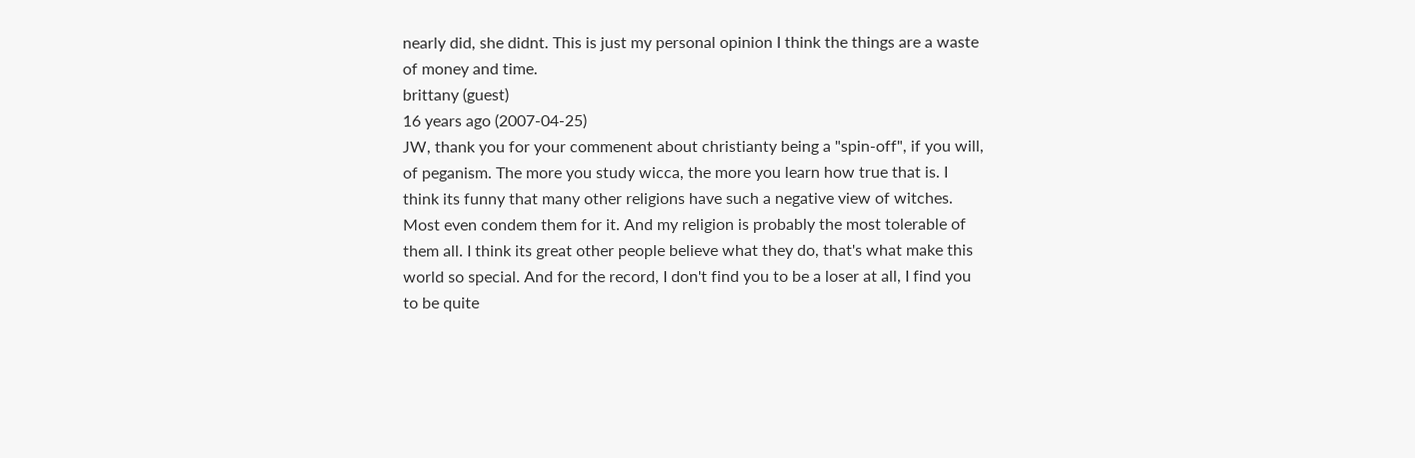nearly did, she didnt. This is just my personal opinion I think the things are a waste of money and time.
brittany (guest)
16 years ago (2007-04-25)
JW, thank you for your commenent about christianty being a "spin-off", if you will, of peganism. The more you study wicca, the more you learn how true that is. I think its funny that many other religions have such a negative view of witches. Most even condem them for it. And my religion is probably the most tolerable of them all. I think its great other people believe what they do, that's what make this world so special. And for the record, I don't find you to be a loser at all, I find you to be quite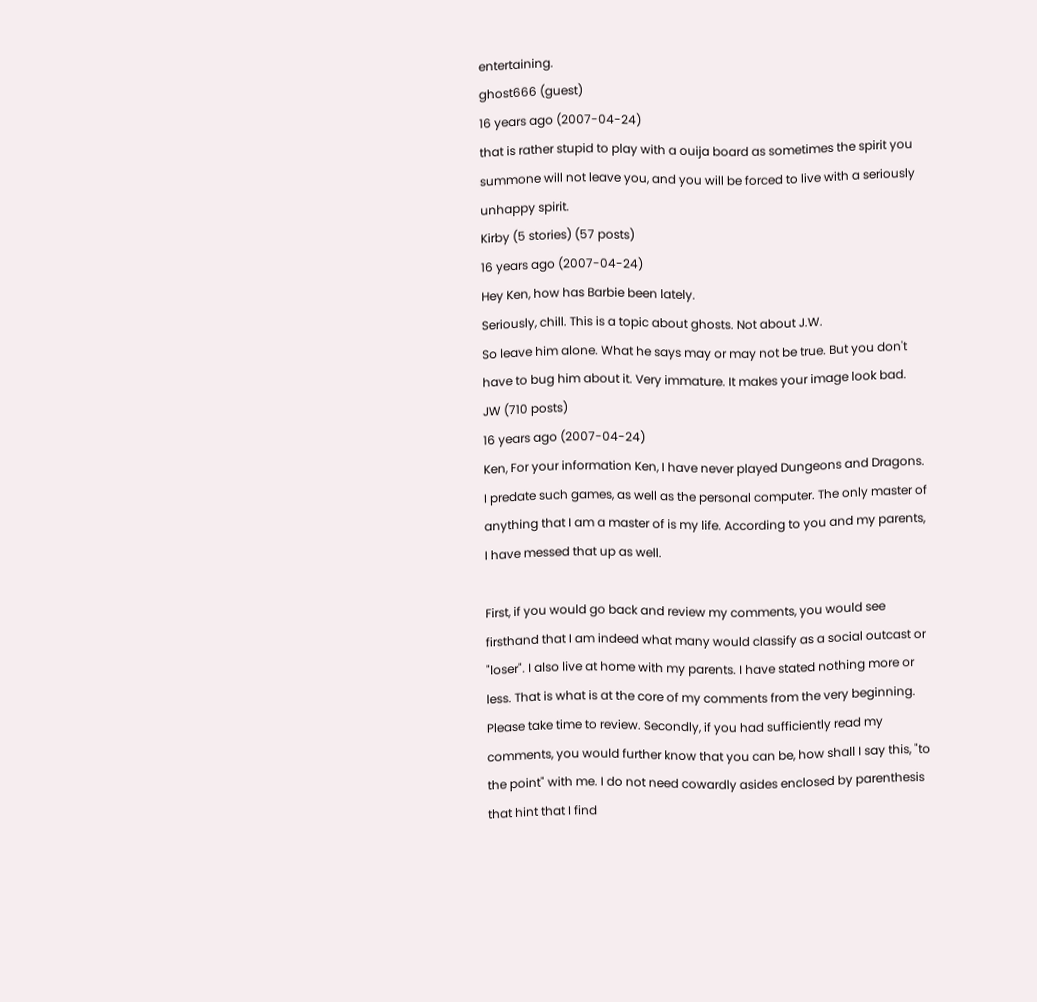entertaining.
ghost666 (guest)
16 years ago (2007-04-24)
that is rather stupid to play with a ouija board as sometimes the spirit you summone will not leave you, and you will be forced to live with a seriously unhappy spirit.
Kirby (5 stories) (57 posts)
16 years ago (2007-04-24)
Hey Ken, how has Barbie been lately.
Seriously, chill. This is a topic about ghosts. Not about J.W.
So leave him alone. What he says may or may not be true. But you don't have to bug him about it. Very immature. It makes your image look bad.
JW (710 posts)
16 years ago (2007-04-24)
Ken, For your information Ken, I have never played Dungeons and Dragons. I predate such games, as well as the personal computer. The only master of anything that I am a master of is my life. According to you and my parents, I have messed that up as well.

First, if you would go back and review my comments, you would see firsthand that I am indeed what many would classify as a social outcast or "loser". I also live at home with my parents. I have stated nothing more or less. That is what is at the core of my comments from the very beginning. Please take time to review. Secondly, if you had sufficiently read my comments, you would further know that you can be, how shall I say this, "to the point" with me. I do not need cowardly asides enclosed by parenthesis that hint that I find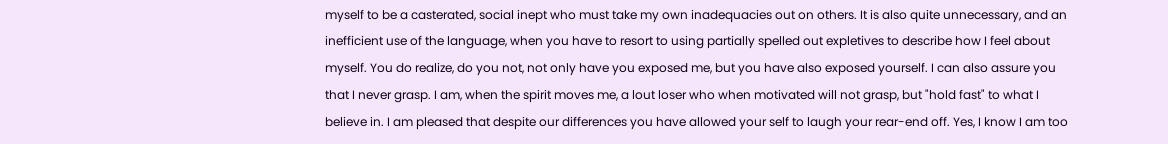myself to be a casterated, social inept who must take my own inadequacies out on others. It is also quite unnecessary, and an inefficient use of the language, when you have to resort to using partially spelled out expletives to describe how I feel about myself. You do realize, do you not, not only have you exposed me, but you have also exposed yourself. I can also assure you that I never grasp. I am, when the spirit moves me, a lout loser who when motivated will not grasp, but "hold fast" to what I believe in. I am pleased that despite our differences you have allowed your self to laugh your rear-end off. Yes, I know I am too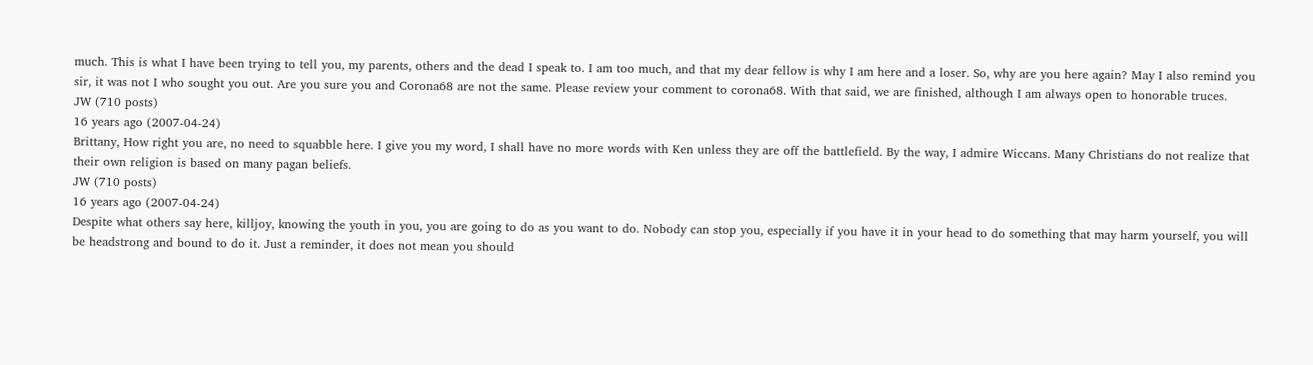much. This is what I have been trying to tell you, my parents, others and the dead I speak to. I am too much, and that my dear fellow is why I am here and a loser. So, why are you here again? May I also remind you sir, it was not I who sought you out. Are you sure you and Corona68 are not the same. Please review your comment to corona68. With that said, we are finished, although I am always open to honorable truces.
JW (710 posts)
16 years ago (2007-04-24)
Brittany, How right you are, no need to squabble here. I give you my word, I shall have no more words with Ken unless they are off the battlefield. By the way, I admire Wiccans. Many Christians do not realize that their own religion is based on many pagan beliefs.
JW (710 posts)
16 years ago (2007-04-24)
Despite what others say here, killjoy, knowing the youth in you, you are going to do as you want to do. Nobody can stop you, especially if you have it in your head to do something that may harm yourself, you will be headstrong and bound to do it. Just a reminder, it does not mean you should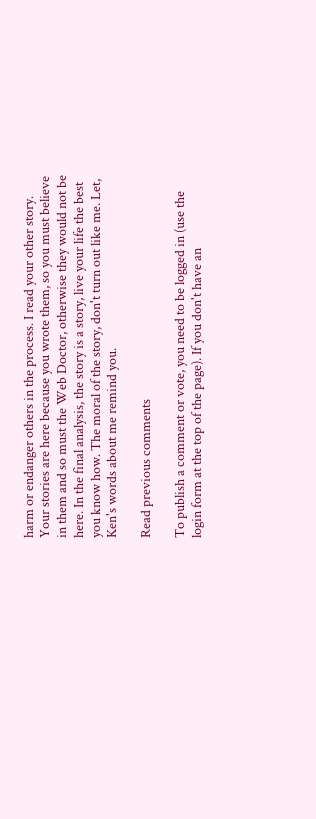harm or endanger others in the process. I read your other story. Your stories are here because you wrote them, so you must believe in them and so must the Web Doctor, otherwise they would not be here. In the final analysis, the story is a story, live your life the best you know how. The moral of the story, don't turn out like me. Let, Ken's words about me remind you.

Read previous comments

To publish a comment or vote, you need to be logged in (use the login form at the top of the page). If you don't have an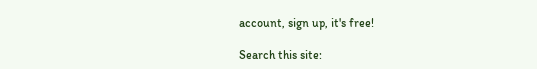account, sign up, it's free!

Search this site: